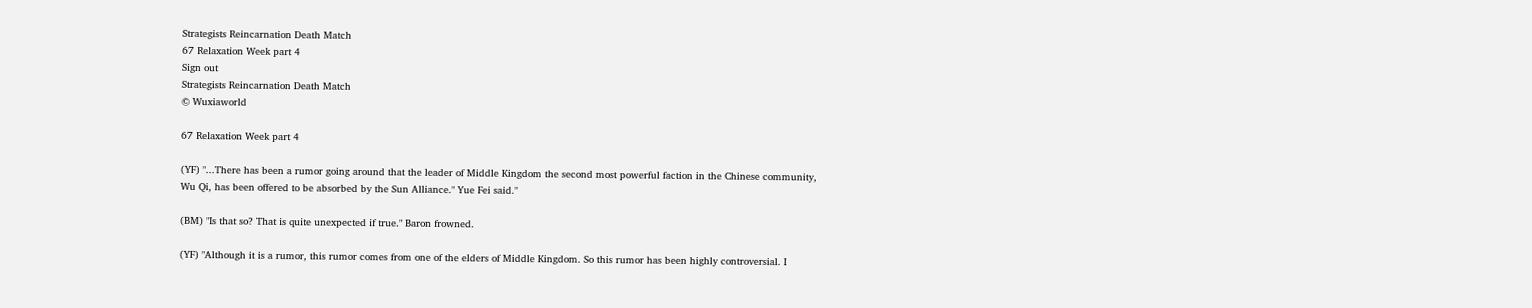Strategists Reincarnation Death Match
67 Relaxation Week part 4
Sign out
Strategists Reincarnation Death Match
© Wuxiaworld

67 Relaxation Week part 4

(YF) "...There has been a rumor going around that the leader of Middle Kingdom the second most powerful faction in the Chinese community, Wu Qi, has been offered to be absorbed by the Sun Alliance." Yue Fei said."

(BM) "Is that so? That is quite unexpected if true." Baron frowned.

(YF) "Although it is a rumor, this rumor comes from one of the elders of Middle Kingdom. So this rumor has been highly controversial. I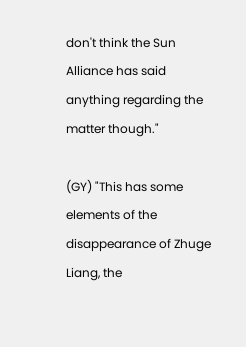don't think the Sun Alliance has said anything regarding the matter though."

(GY) "This has some elements of the disappearance of Zhuge Liang, the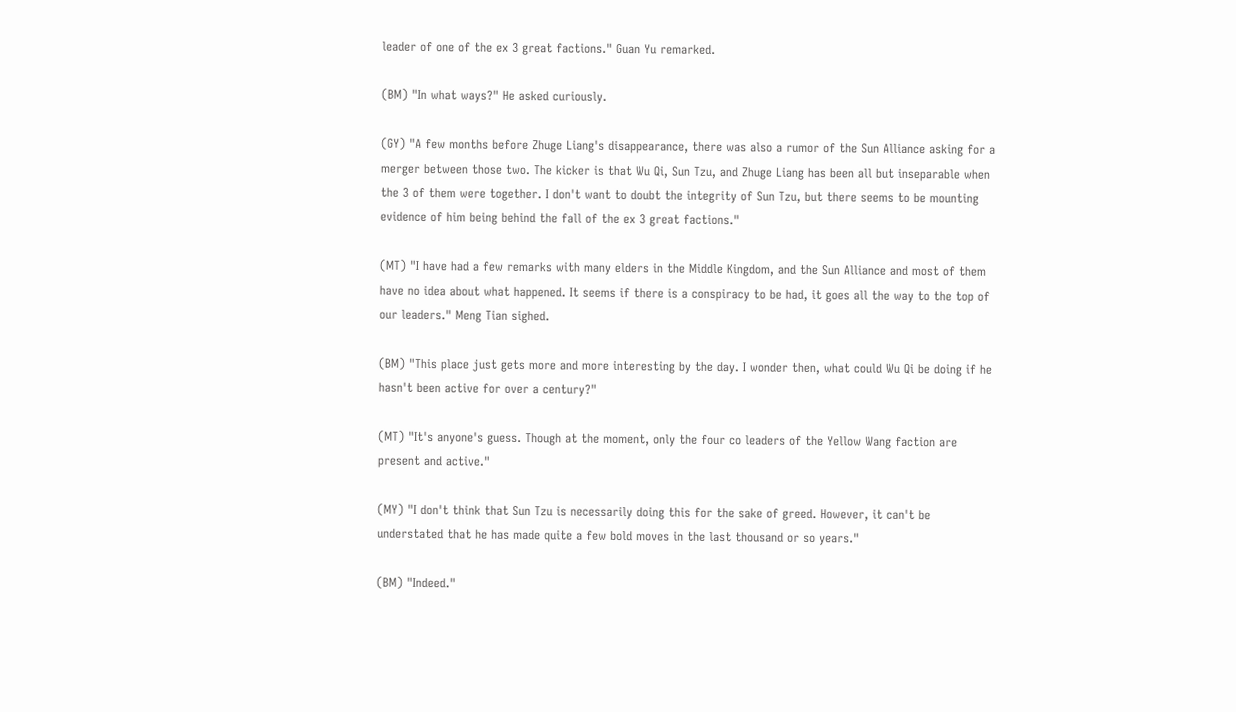leader of one of the ex 3 great factions." Guan Yu remarked.

(BM) "In what ways?" He asked curiously.

(GY) "A few months before Zhuge Liang's disappearance, there was also a rumor of the Sun Alliance asking for a merger between those two. The kicker is that Wu Qi, Sun Tzu, and Zhuge Liang has been all but inseparable when the 3 of them were together. I don't want to doubt the integrity of Sun Tzu, but there seems to be mounting evidence of him being behind the fall of the ex 3 great factions."

(MT) "I have had a few remarks with many elders in the Middle Kingdom, and the Sun Alliance and most of them have no idea about what happened. It seems if there is a conspiracy to be had, it goes all the way to the top of our leaders." Meng Tian sighed.

(BM) "This place just gets more and more interesting by the day. I wonder then, what could Wu Qi be doing if he hasn't been active for over a century?"

(MT) "It's anyone's guess. Though at the moment, only the four co leaders of the Yellow Wang faction are present and active."

(MY) "I don't think that Sun Tzu is necessarily doing this for the sake of greed. However, it can't be understated that he has made quite a few bold moves in the last thousand or so years."

(BM) "Indeed."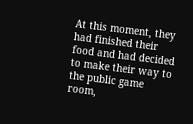At this moment, they had finished their food and had decided to make their way to the public game room,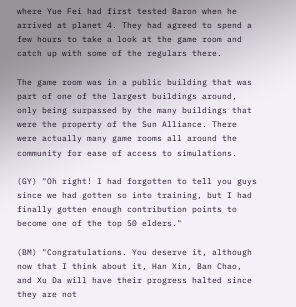where Yue Fei had first tested Baron when he arrived at planet 4. They had agreed to spend a few hours to take a look at the game room and catch up with some of the regulars there.

The game room was in a public building that was part of one of the largest buildings around, only being surpassed by the many buildings that were the property of the Sun Alliance. There were actually many game rooms all around the community for ease of access to simulations.

(GY) "Oh right! I had forgotten to tell you guys since we had gotten so into training, but I had finally gotten enough contribution points to become one of the top 50 elders."

(BM) "Congratulations. You deserve it, although now that I think about it, Han Xin, Ban Chao, and Xu Da will have their progress halted since they are not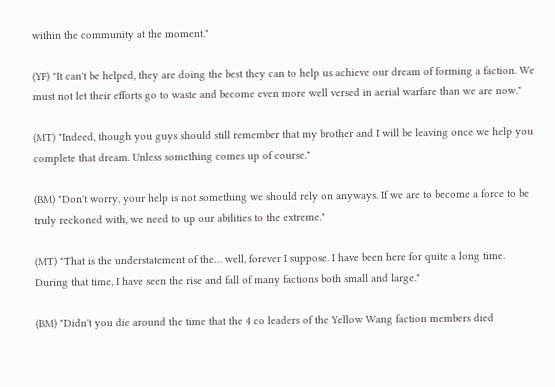within the community at the moment."

(YF) "It can't be helped, they are doing the best they can to help us achieve our dream of forming a faction. We must not let their efforts go to waste and become even more well versed in aerial warfare than we are now."

(MT) "Indeed, though you guys should still remember that my brother and I will be leaving once we help you complete that dream. Unless something comes up of course."

(BM) "Don't worry, your help is not something we should rely on anyways. If we are to become a force to be truly reckoned with, we need to up our abilities to the extreme."

(MT) "That is the understatement of the… well, forever I suppose. I have been here for quite a long time. During that time, I have seen the rise and fall of many factions both small and large."

(BM) "Didn't you die around the time that the 4 co leaders of the Yellow Wang faction members died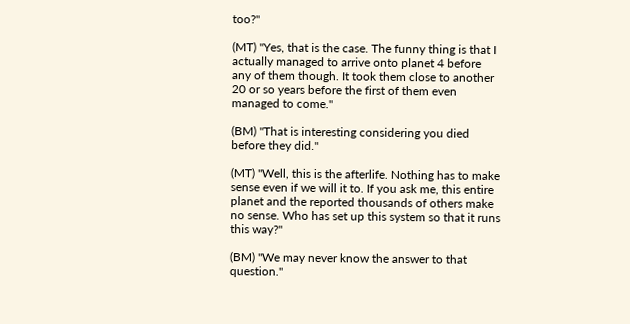too?"

(MT) "Yes, that is the case. The funny thing is that I actually managed to arrive onto planet 4 before any of them though. It took them close to another 20 or so years before the first of them even managed to come."

(BM) "That is interesting considering you died before they did."

(MT) "Well, this is the afterlife. Nothing has to make sense even if we will it to. If you ask me, this entire planet and the reported thousands of others make no sense. Who has set up this system so that it runs this way?"

(BM) "We may never know the answer to that question."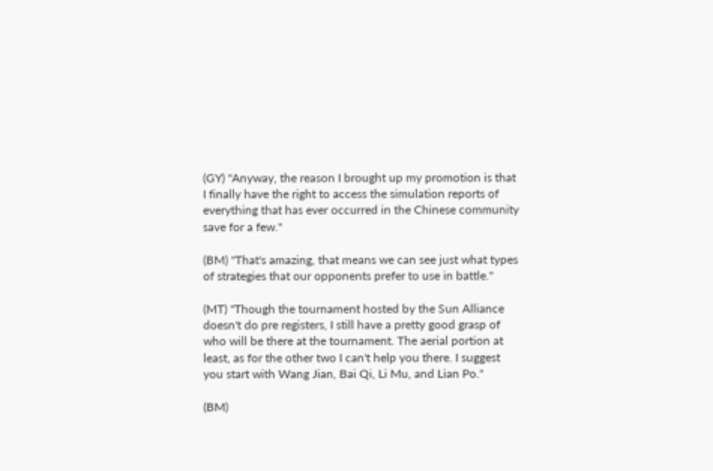(GY) "Anyway, the reason I brought up my promotion is that I finally have the right to access the simulation reports of everything that has ever occurred in the Chinese community save for a few."

(BM) "That's amazing, that means we can see just what types of strategies that our opponents prefer to use in battle."

(MT) "Though the tournament hosted by the Sun Alliance doesn't do pre registers, I still have a pretty good grasp of who will be there at the tournament. The aerial portion at least, as for the other two I can't help you there. I suggest you start with Wang Jian, Bai Qi, Li Mu, and Lian Po."

(BM)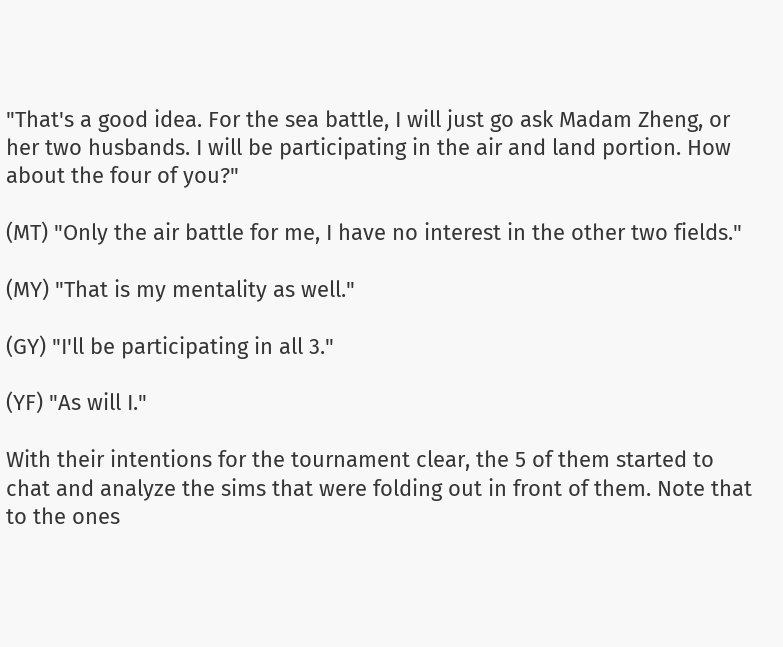"That's a good idea. For the sea battle, I will just go ask Madam Zheng, or her two husbands. I will be participating in the air and land portion. How about the four of you?"

(MT) "Only the air battle for me, I have no interest in the other two fields."

(MY) "That is my mentality as well."

(GY) "I'll be participating in all 3."

(YF) "As will I."

With their intentions for the tournament clear, the 5 of them started to chat and analyze the sims that were folding out in front of them. Note that to the ones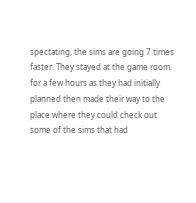spectating, the sims are going 7 times faster. They stayed at the game room for a few hours as they had initially planned then made their way to the place where they could check out some of the sims that had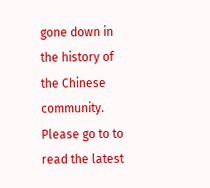gone down in the history of the Chinese community.
Please go to to read the latest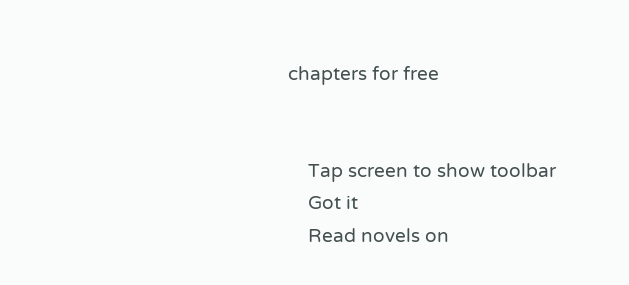chapters for free


    Tap screen to show toolbar
    Got it
    Read novels on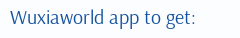Wuxiaworld app to get: